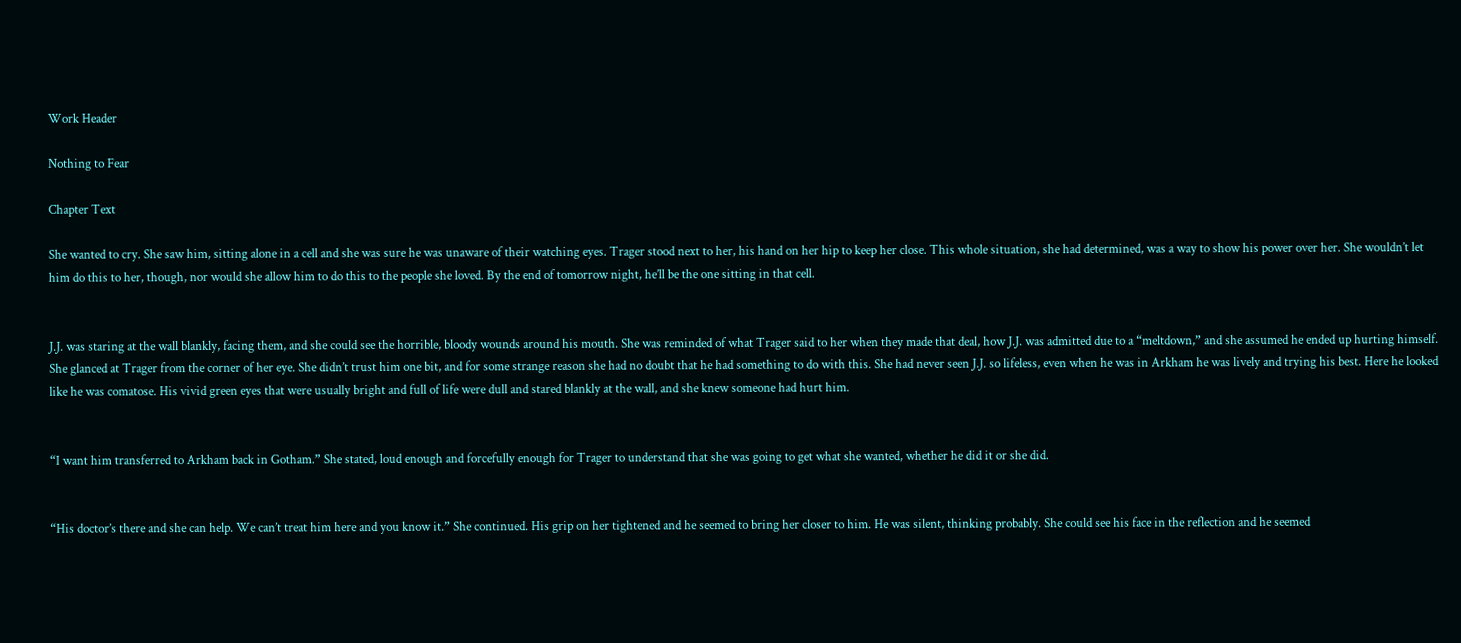Work Header

Nothing to Fear

Chapter Text

She wanted to cry. She saw him, sitting alone in a cell and she was sure he was unaware of their watching eyes. Trager stood next to her, his hand on her hip to keep her close. This whole situation, she had determined, was a way to show his power over her. She wouldn’t let him do this to her, though, nor would she allow him to do this to the people she loved. By the end of tomorrow night, he’ll be the one sitting in that cell.


J.J. was staring at the wall blankly, facing them, and she could see the horrible, bloody wounds around his mouth. She was reminded of what Trager said to her when they made that deal, how J.J. was admitted due to a “meltdown,” and she assumed he ended up hurting himself. She glanced at Trager from the corner of her eye. She didn’t trust him one bit, and for some strange reason she had no doubt that he had something to do with this. She had never seen J.J. so lifeless, even when he was in Arkham he was lively and trying his best. Here he looked like he was comatose. His vivid green eyes that were usually bright and full of life were dull and stared blankly at the wall, and she knew someone had hurt him.


“I want him transferred to Arkham back in Gotham.” She stated, loud enough and forcefully enough for Trager to understand that she was going to get what she wanted, whether he did it or she did.


“His doctor’s there and she can help. We can’t treat him here and you know it.” She continued. His grip on her tightened and he seemed to bring her closer to him. He was silent, thinking probably. She could see his face in the reflection and he seemed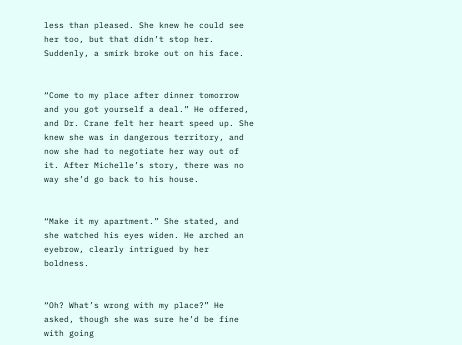less than pleased. She knew he could see her too, but that didn’t stop her. Suddenly, a smirk broke out on his face.


“Come to my place after dinner tomorrow and you got yourself a deal.” He offered, and Dr. Crane felt her heart speed up. She knew she was in dangerous territory, and now she had to negotiate her way out of it. After Michelle’s story, there was no way she’d go back to his house.


“Make it my apartment.” She stated, and she watched his eyes widen. He arched an eyebrow, clearly intrigued by her boldness.


“Oh? What’s wrong with my place?” He asked, though she was sure he’d be fine with going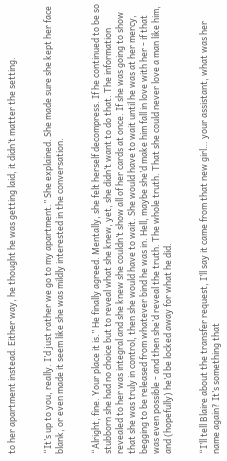to her apartment instead. Either way, he thought he was getting laid, it didn’t matter the setting.


“It’s up to you, really. I’d just rather we go to my apartment.” She explained. She made sure she kept her face blank, or even made it seem like she was mildly interested in the conversation.


“Alright, fine. Your place it is.” He finally agreed. Mentally, she felt herself decompress. If he continued to be so stubborn she had no choice but to reveal what she knew, yet, she didn’t want to do that. The information revealed to her was integral and she knew she couldn’t show all of her cards at once. If she was going to show that she was truly in control, then she would have to wait. She would have to wait until he was at her mercy, begging to be released from whatever bind he was in. Hell, maybe she’d make him fall in love with her - if that was even possible - and then she’d reveal the truth. The whole truth. That she could never love a man like him, and (hopefully) he’d be locked away for what he did.


“I’ll tell Blaire about the transfer request, I’ll say it came from that new girl… your assistant, what was her name again? It’s something that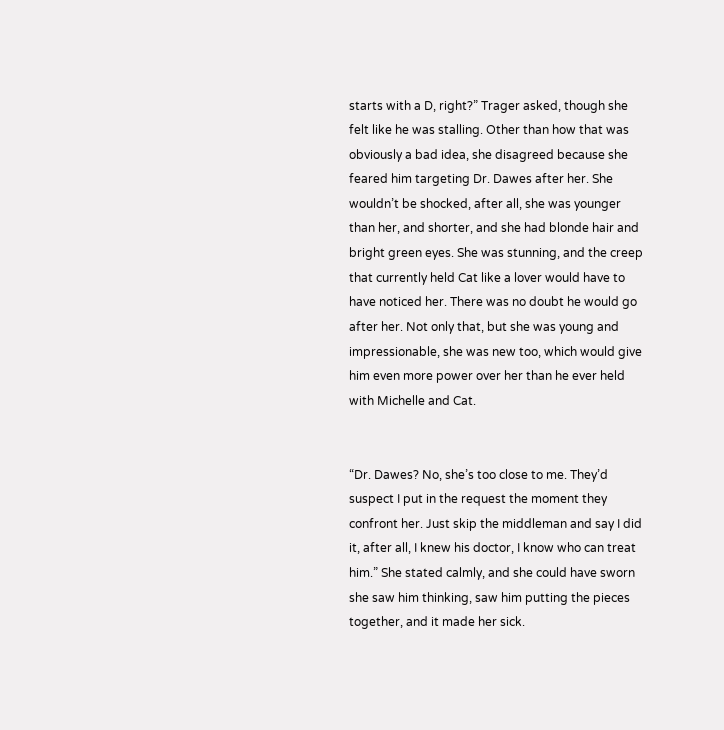starts with a D, right?” Trager asked, though she felt like he was stalling. Other than how that was obviously a bad idea, she disagreed because she feared him targeting Dr. Dawes after her. She wouldn’t be shocked, after all, she was younger than her, and shorter, and she had blonde hair and bright green eyes. She was stunning, and the creep that currently held Cat like a lover would have to have noticed her. There was no doubt he would go after her. Not only that, but she was young and impressionable, she was new too, which would give him even more power over her than he ever held with Michelle and Cat.


“Dr. Dawes? No, she’s too close to me. They’d suspect I put in the request the moment they confront her. Just skip the middleman and say I did it, after all, I knew his doctor, I know who can treat him.” She stated calmly, and she could have sworn she saw him thinking, saw him putting the pieces together, and it made her sick.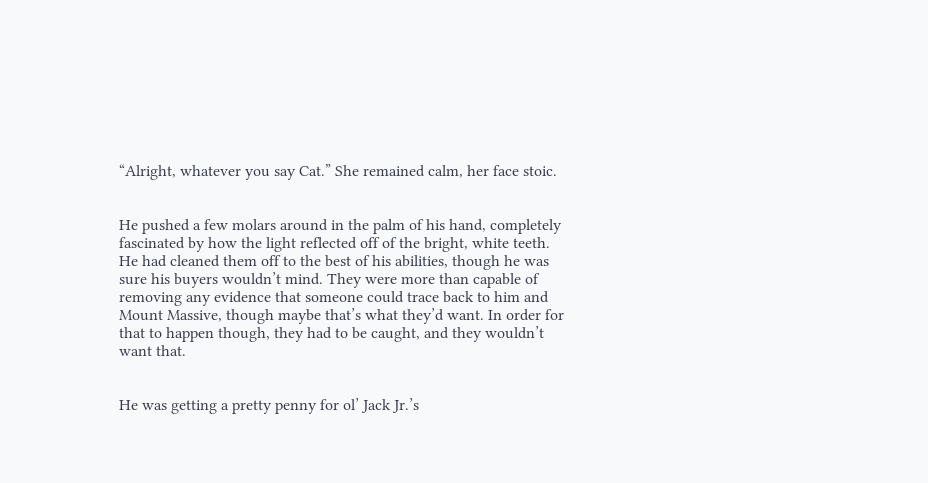“Alright, whatever you say Cat.” She remained calm, her face stoic.


He pushed a few molars around in the palm of his hand, completely fascinated by how the light reflected off of the bright, white teeth. He had cleaned them off to the best of his abilities, though he was sure his buyers wouldn’t mind. They were more than capable of removing any evidence that someone could trace back to him and Mount Massive, though maybe that’s what they’d want. In order for that to happen though, they had to be caught, and they wouldn’t want that.


He was getting a pretty penny for ol’ Jack Jr.’s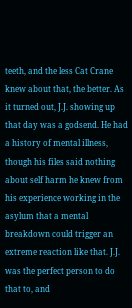teeth, and the less Cat Crane knew about that, the better. As it turned out, J.J. showing up that day was a godsend. He had a history of mental illness, though his files said nothing about self harm he knew from his experience working in the asylum that a mental breakdown could trigger an extreme reaction like that. J.J. was the perfect person to do that to, and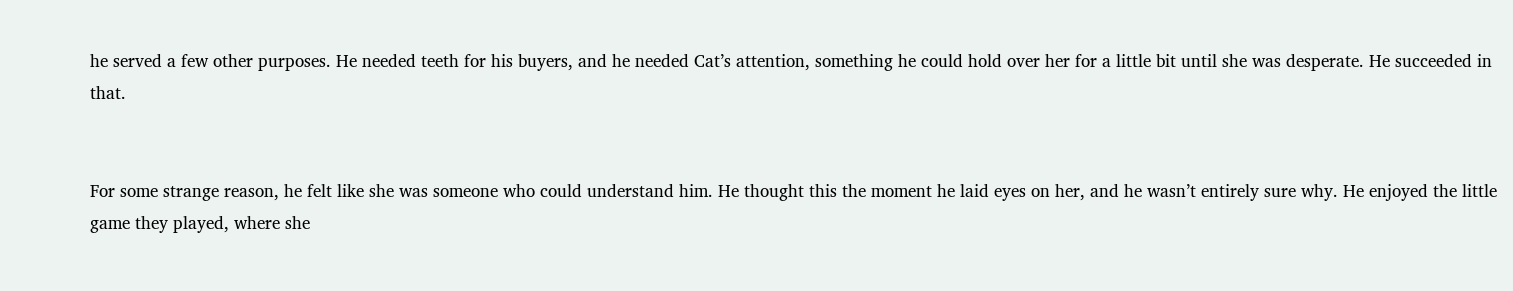he served a few other purposes. He needed teeth for his buyers, and he needed Cat’s attention, something he could hold over her for a little bit until she was desperate. He succeeded in that.


For some strange reason, he felt like she was someone who could understand him. He thought this the moment he laid eyes on her, and he wasn’t entirely sure why. He enjoyed the little game they played, where she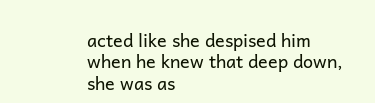acted like she despised him when he knew that deep down, she was as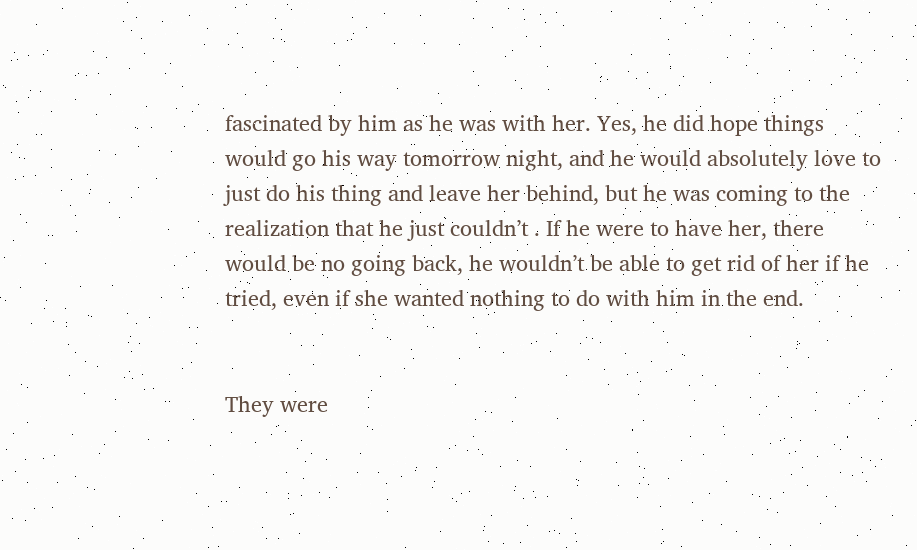fascinated by him as he was with her. Yes, he did hope things would go his way tomorrow night, and he would absolutely love to just do his thing and leave her behind, but he was coming to the realization that he just couldn’t . If he were to have her, there would be no going back, he wouldn’t be able to get rid of her if he tried, even if she wanted nothing to do with him in the end.


They were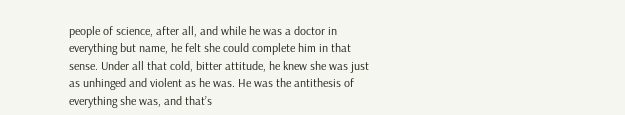people of science, after all, and while he was a doctor in everything but name, he felt she could complete him in that sense. Under all that cold, bitter attitude, he knew she was just as unhinged and violent as he was. He was the antithesis of everything she was, and that’s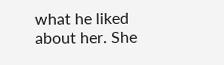what he liked about her. She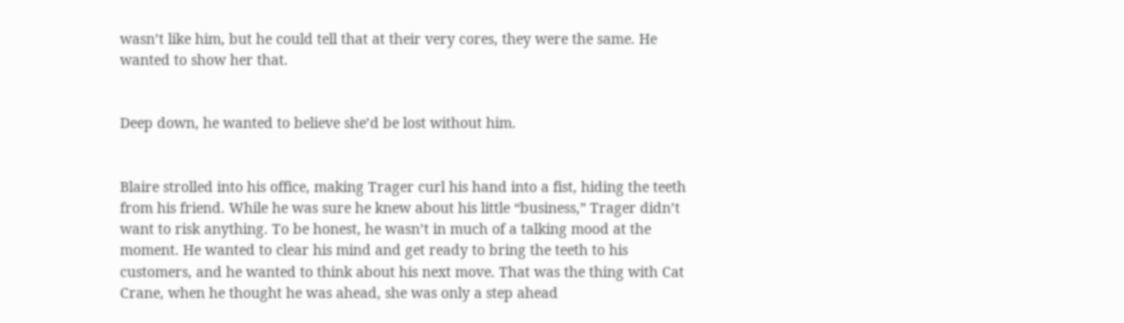wasn’t like him, but he could tell that at their very cores, they were the same. He wanted to show her that.


Deep down, he wanted to believe she’d be lost without him.


Blaire strolled into his office, making Trager curl his hand into a fist, hiding the teeth from his friend. While he was sure he knew about his little “business,” Trager didn’t want to risk anything. To be honest, he wasn’t in much of a talking mood at the moment. He wanted to clear his mind and get ready to bring the teeth to his customers, and he wanted to think about his next move. That was the thing with Cat Crane, when he thought he was ahead, she was only a step ahead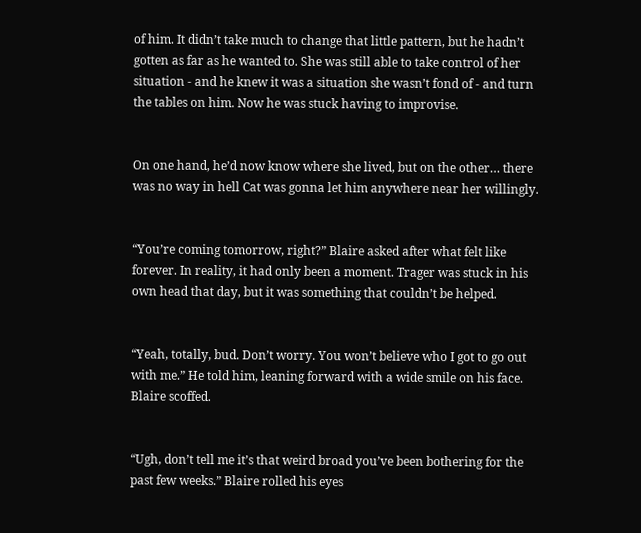of him. It didn’t take much to change that little pattern, but he hadn’t gotten as far as he wanted to. She was still able to take control of her situation - and he knew it was a situation she wasn’t fond of - and turn the tables on him. Now he was stuck having to improvise.


On one hand, he’d now know where she lived, but on the other… there was no way in hell Cat was gonna let him anywhere near her willingly.


“You’re coming tomorrow, right?” Blaire asked after what felt like forever. In reality, it had only been a moment. Trager was stuck in his own head that day, but it was something that couldn’t be helped.


“Yeah, totally, bud. Don’t worry. You won’t believe who I got to go out with me.” He told him, leaning forward with a wide smile on his face. Blaire scoffed.


“Ugh, don’t tell me it’s that weird broad you’ve been bothering for the past few weeks.” Blaire rolled his eyes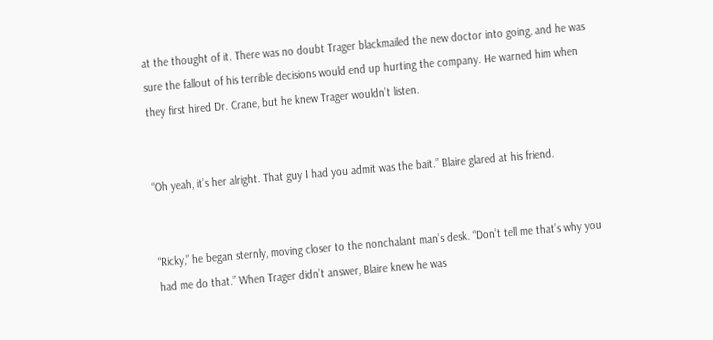at the thought of it. There was no doubt Trager blackmailed the new doctor into going, and he was sure the fallout of his terrible decisions would end up hurting the company. He warned him when they first hired Dr. Crane, but he knew Trager wouldn’t listen.


“Oh yeah, it’s her alright. That guy I had you admit was the bait.” Blaire glared at his friend.


“Ricky,” he began sternly, moving closer to the nonchalant man’s desk. “Don’t tell me that’s why you had me do that.” When Trager didn’t answer, Blaire knew he was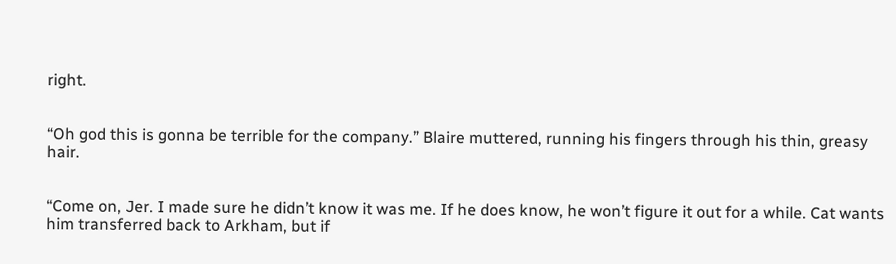right.


“Oh god this is gonna be terrible for the company.” Blaire muttered, running his fingers through his thin, greasy hair.


“Come on, Jer. I made sure he didn’t know it was me. If he does know, he won’t figure it out for a while. Cat wants him transferred back to Arkham, but if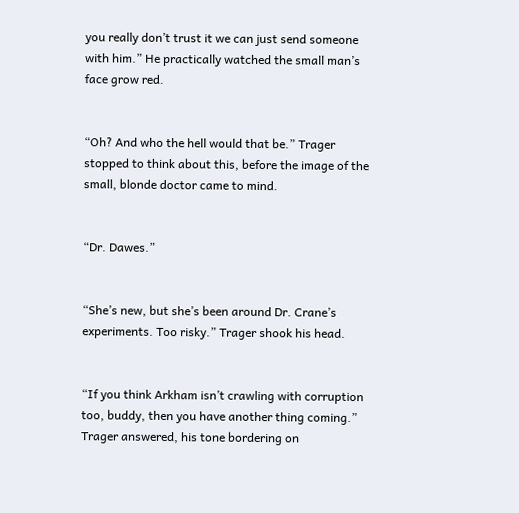you really don’t trust it we can just send someone with him.” He practically watched the small man’s face grow red.


“Oh? And who the hell would that be.” Trager stopped to think about this, before the image of the small, blonde doctor came to mind.


“Dr. Dawes.”


“She’s new, but she’s been around Dr. Crane’s experiments. Too risky.” Trager shook his head.


“If you think Arkham isn’t crawling with corruption too, buddy, then you have another thing coming.” Trager answered, his tone bordering on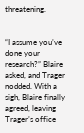threatening.


“I assume you’ve done your research?” Blaire asked, and Trager nodded. With a sigh, Blaire finally agreed, leaving Trager’s office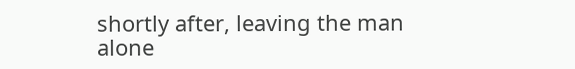shortly after, leaving the man alone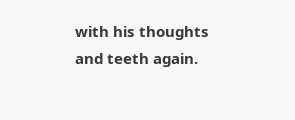with his thoughts and teeth again.